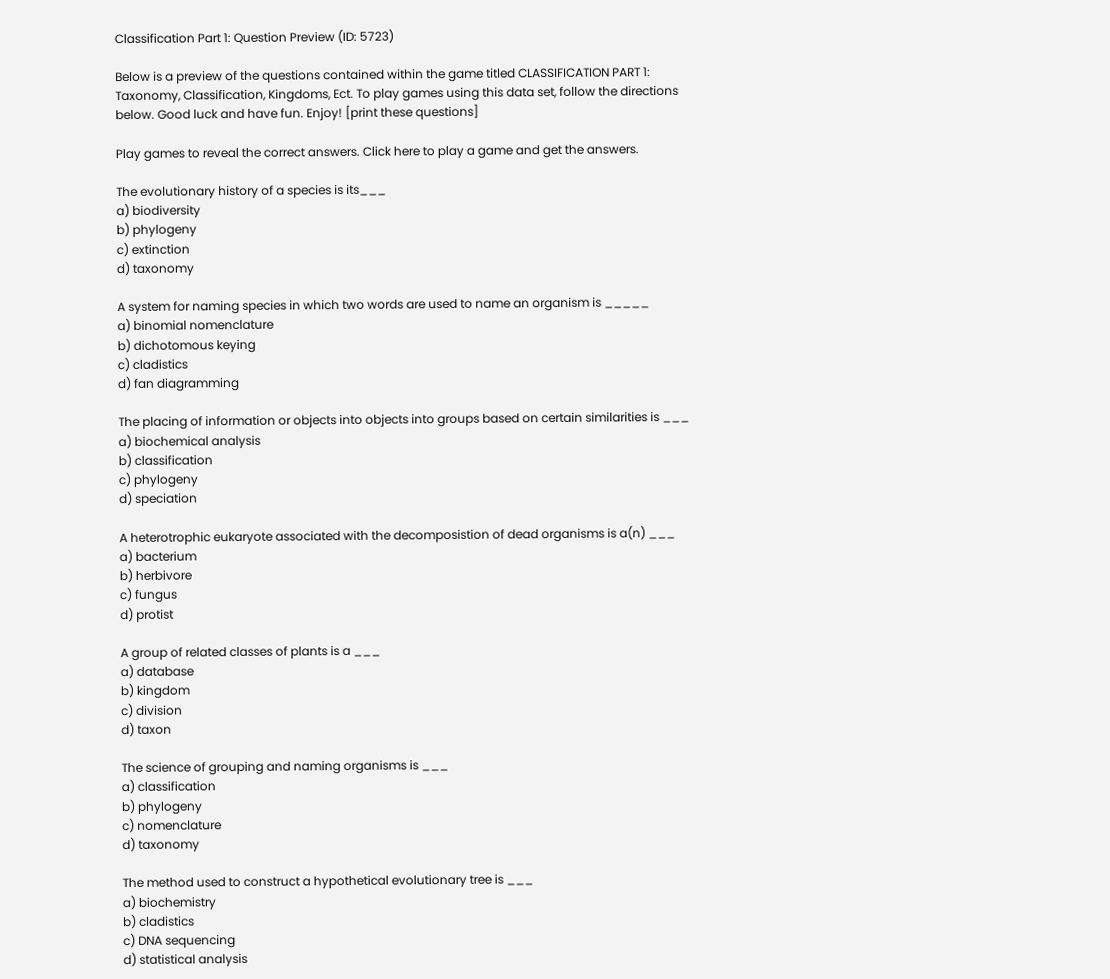Classification Part 1: Question Preview (ID: 5723)

Below is a preview of the questions contained within the game titled CLASSIFICATION PART 1: Taxonomy, Classification, Kingdoms, Ect. To play games using this data set, follow the directions below. Good luck and have fun. Enjoy! [print these questions]

Play games to reveal the correct answers. Click here to play a game and get the answers.

The evolutionary history of a species is its___
a) biodiversity
b) phylogeny
c) extinction
d) taxonomy

A system for naming species in which two words are used to name an organism is _____
a) binomial nomenclature
b) dichotomous keying
c) cladistics
d) fan diagramming

The placing of information or objects into objects into groups based on certain similarities is ___
a) biochemical analysis
b) classification
c) phylogeny
d) speciation

A heterotrophic eukaryote associated with the decomposistion of dead organisms is a(n) ___
a) bacterium
b) herbivore
c) fungus
d) protist

A group of related classes of plants is a ___
a) database
b) kingdom
c) division
d) taxon

The science of grouping and naming organisms is ___
a) classification
b) phylogeny
c) nomenclature
d) taxonomy

The method used to construct a hypothetical evolutionary tree is ___
a) biochemistry
b) cladistics
c) DNA sequencing
d) statistical analysis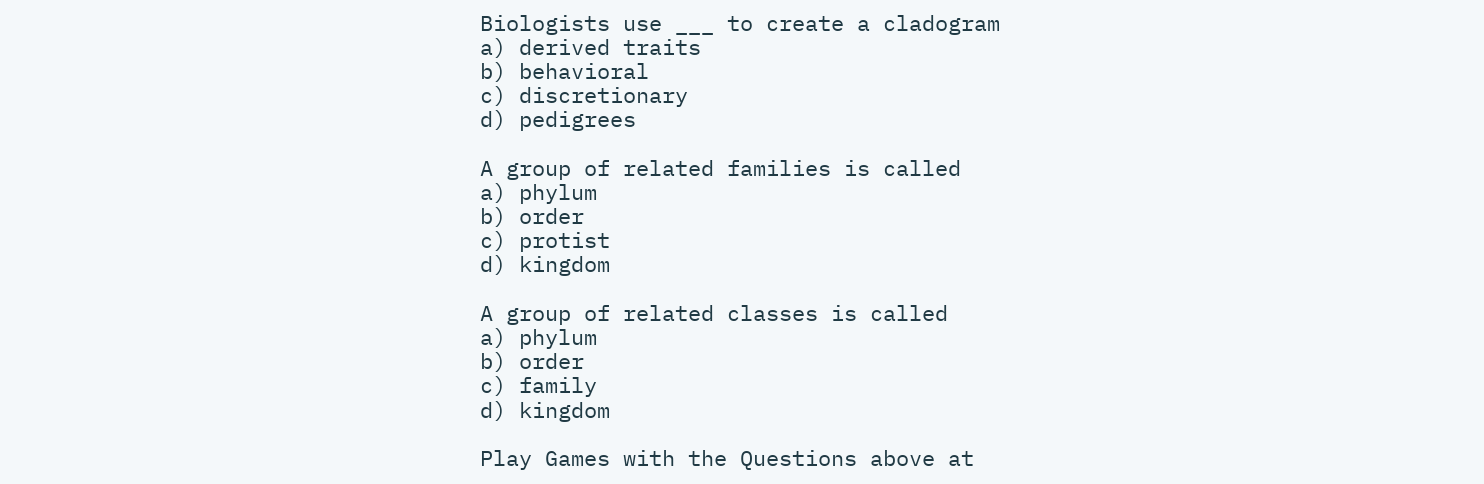Biologists use ___ to create a cladogram
a) derived traits
b) behavioral
c) discretionary
d) pedigrees

A group of related families is called
a) phylum
b) order
c) protist
d) kingdom

A group of related classes is called
a) phylum
b) order
c) family
d) kingdom

Play Games with the Questions above at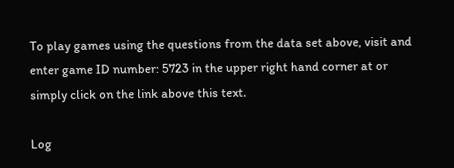To play games using the questions from the data set above, visit and enter game ID number: 5723 in the upper right hand corner at or simply click on the link above this text.

Log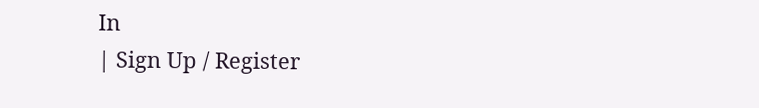In
| Sign Up / Register